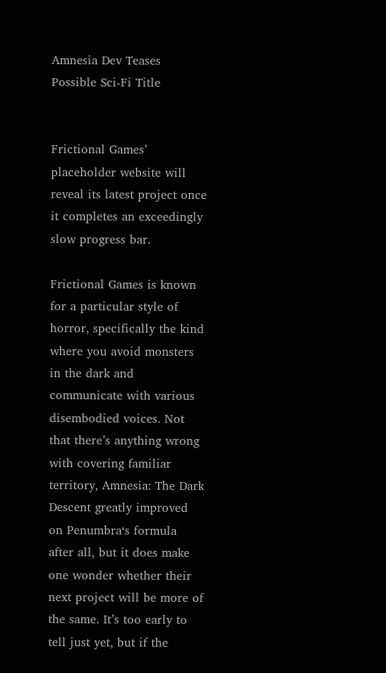Amnesia Dev Teases Possible Sci-Fi Title


Frictional Games’ placeholder website will reveal its latest project once it completes an exceedingly slow progress bar.

Frictional Games is known for a particular style of horror, specifically the kind where you avoid monsters in the dark and communicate with various disembodied voices. Not that there’s anything wrong with covering familiar territory, Amnesia: The Dark Descent greatly improved on Penumbra‘s formula after all, but it does make one wonder whether their next project will be more of the same. It’s too early to tell just yet, but if the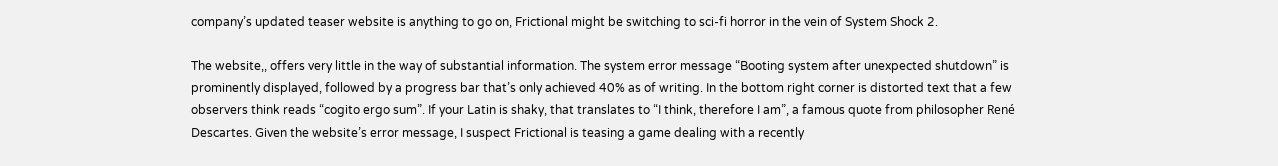company’s updated teaser website is anything to go on, Frictional might be switching to sci-fi horror in the vein of System Shock 2.

The website,, offers very little in the way of substantial information. The system error message “Booting system after unexpected shutdown” is prominently displayed, followed by a progress bar that’s only achieved 40% as of writing. In the bottom right corner is distorted text that a few observers think reads “cogito ergo sum”. If your Latin is shaky, that translates to “I think, therefore I am”, a famous quote from philosopher René Descartes. Given the website’s error message, I suspect Frictional is teasing a game dealing with a recently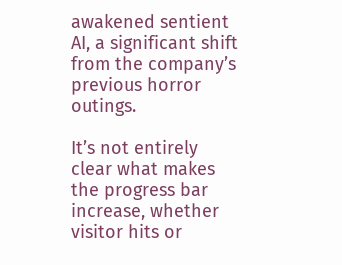awakened sentient AI, a significant shift from the company’s previous horror outings.

It’s not entirely clear what makes the progress bar increase, whether visitor hits or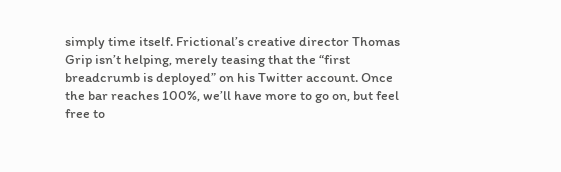simply time itself. Frictional’s creative director Thomas Grip isn’t helping, merely teasing that the “first breadcrumb is deployed” on his Twitter account. Once the bar reaches 100%, we’ll have more to go on, but feel free to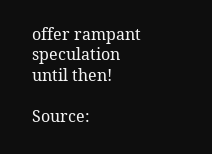offer rampant speculation until then!

Source: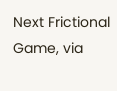Next Frictional Game, via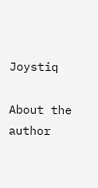Joystiq

About the author